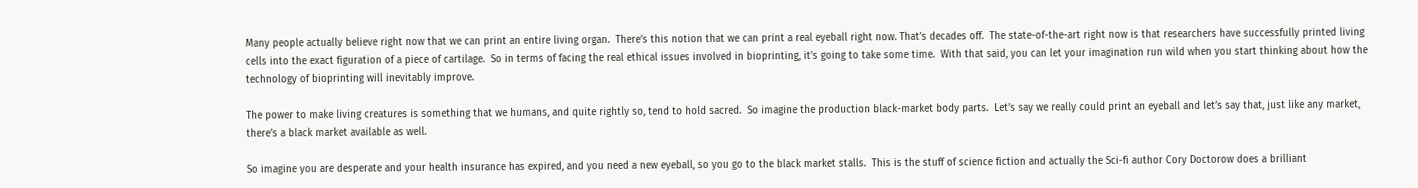Many people actually believe right now that we can print an entire living organ.  There’s this notion that we can print a real eyeball right now. That’s decades off.  The state-of-the-art right now is that researchers have successfully printed living cells into the exact figuration of a piece of cartilage.  So in terms of facing the real ethical issues involved in bioprinting, it's going to take some time.  With that said, you can let your imagination run wild when you start thinking about how the technology of bioprinting will inevitably improve.

The power to make living creatures is something that we humans, and quite rightly so, tend to hold sacred.  So imagine the production black-market body parts.  Let’s say we really could print an eyeball and let’s say that, just like any market, there’s a black market available as well.

So imagine you are desperate and your health insurance has expired, and you need a new eyeball, so you go to the black market stalls.  This is the stuff of science fiction and actually the Sci-fi author Cory Doctorow does a brilliant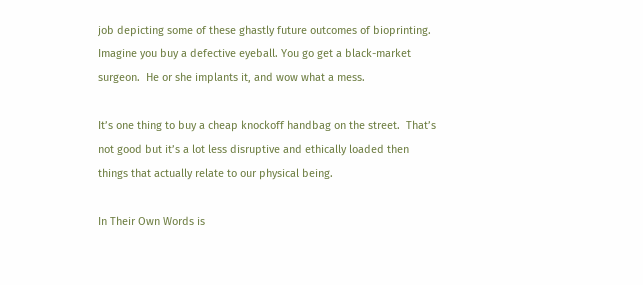job depicting some of these ghastly future outcomes of bioprinting.  Imagine you buy a defective eyeball. You go get a black-market surgeon.  He or she implants it, and wow what a mess.

It’s one thing to buy a cheap knockoff handbag on the street.  That’s not good but it’s a lot less disruptive and ethically loaded then things that actually relate to our physical being.

In Their Own Words is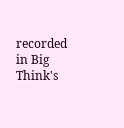recorded in Big Think's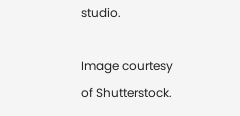studio.

Image courtesy of Shutterstock.